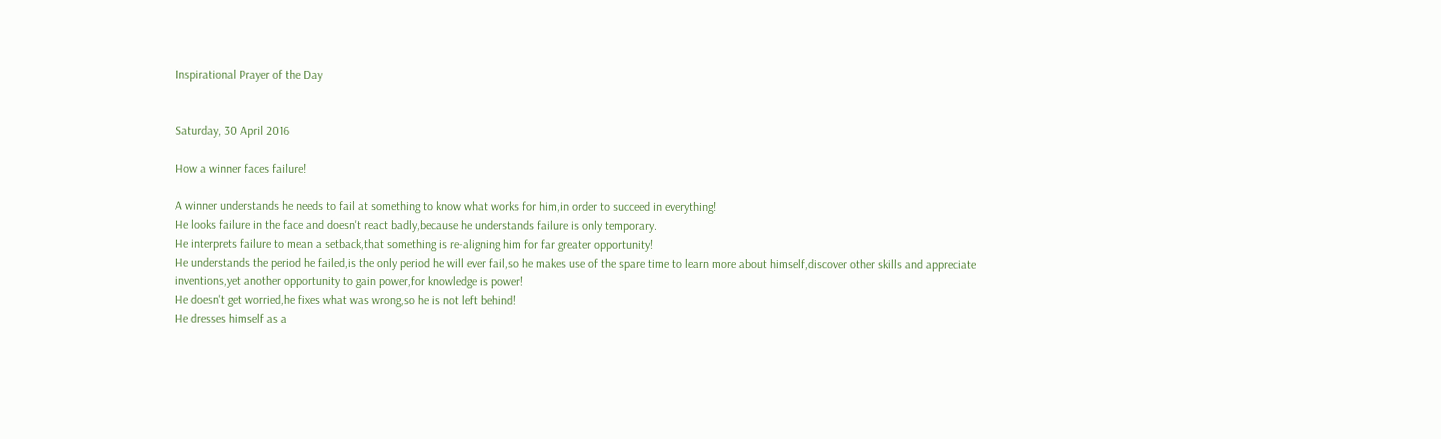Inspirational Prayer of the Day


Saturday, 30 April 2016

How a winner faces failure!

A winner understands he needs to fail at something to know what works for him,in order to succeed in everything!
He looks failure in the face and doesn't react badly,because he understands failure is only temporary.
He interprets failure to mean a setback,that something is re-aligning him for far greater opportunity!
He understands the period he failed,is the only period he will ever fail,so he makes use of the spare time to learn more about himself,discover other skills and appreciate inventions,yet another opportunity to gain power,for knowledge is power!
He doesn't get worried,he fixes what was wrong,so he is not left behind!
He dresses himself as a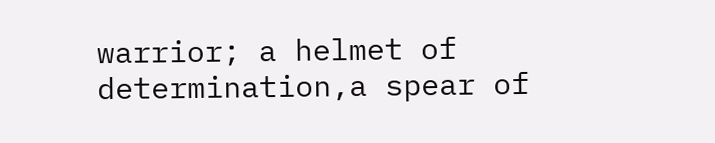warrior; a helmet of determination,a spear of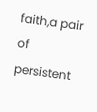faith,a pair of persistent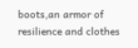boots,an armor of resilience and clothes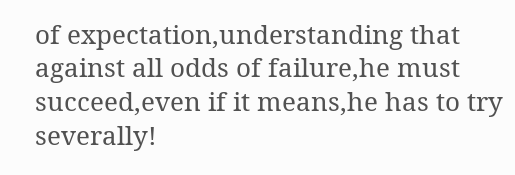of expectation,understanding that against all odds of failure,he must succeed,even if it means,he has to try severally!